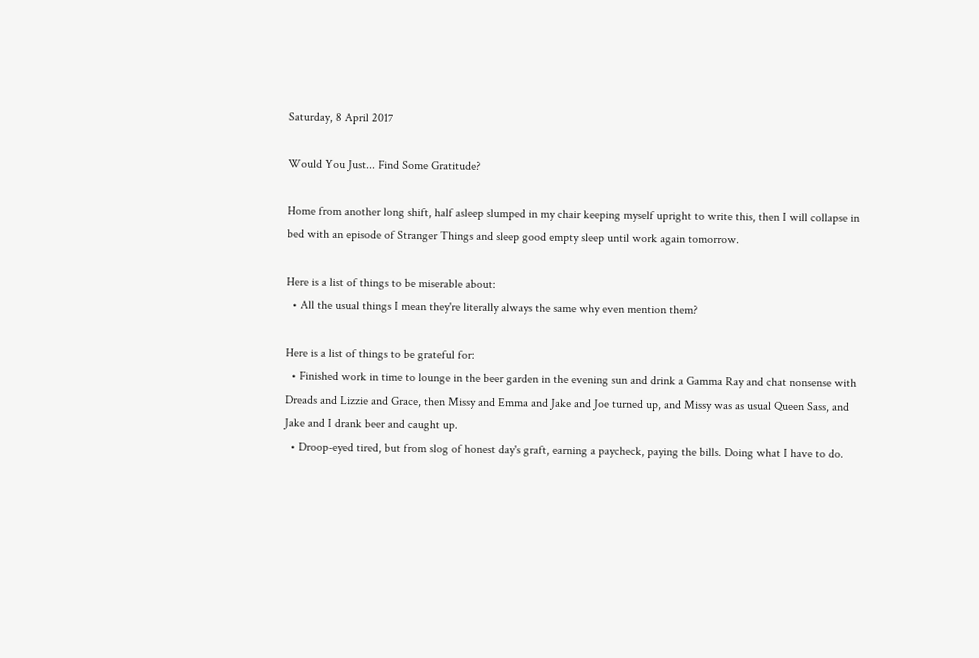Saturday, 8 April 2017

Would You Just... Find Some Gratitude?

Home from another long shift, half asleep slumped in my chair keeping myself upright to write this, then I will collapse in bed with an episode of Stranger Things and sleep good empty sleep until work again tomorrow.

Here is a list of things to be miserable about:
  • All the usual things I mean they're literally always the same why even mention them?

Here is a list of things to be grateful for:
  • Finished work in time to lounge in the beer garden in the evening sun and drink a Gamma Ray and chat nonsense with Dreads and Lizzie and Grace, then Missy and Emma and Jake and Joe turned up, and Missy was as usual Queen Sass, and Jake and I drank beer and caught up.
  • Droop-eyed tired, but from slog of honest day's graft, earning a paycheck, paying the bills. Doing what I have to do.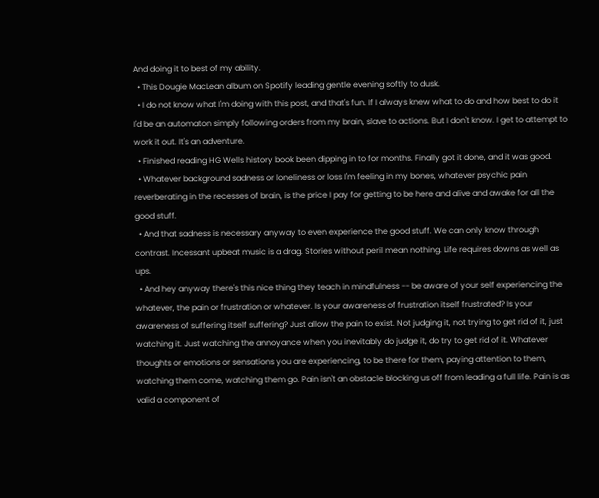And doing it to best of my ability.
  • This Dougie MacLean album on Spotify leading gentle evening softly to dusk.
  • I do not know what I'm doing with this post, and that's fun. If I always knew what to do and how best to do it I'd be an automaton simply following orders from my brain, slave to actions. But I don't know. I get to attempt to work it out. It's an adventure.
  • Finished reading HG Wells history book been dipping in to for months. Finally got it done, and it was good.
  • Whatever background sadness or loneliness or loss I'm feeling in my bones, whatever psychic pain reverberating in the recesses of brain, is the price I pay for getting to be here and alive and awake for all the good stuff.
  • And that sadness is necessary anyway to even experience the good stuff. We can only know through contrast. Incessant upbeat music is a drag. Stories without peril mean nothing. Life requires downs as well as ups.
  • And hey anyway there's this nice thing they teach in mindfulness -- be aware of your self experiencing the whatever, the pain or frustration or whatever. Is your awareness of frustration itself frustrated? Is your awareness of suffering itself suffering? Just allow the pain to exist. Not judging it, not trying to get rid of it, just watching it. Just watching the annoyance when you inevitably do judge it, do try to get rid of it. Whatever thoughts or emotions or sensations you are experiencing, to be there for them, paying attention to them, watching them come, watching them go. Pain isn't an obstacle blocking us off from leading a full life. Pain is as valid a component of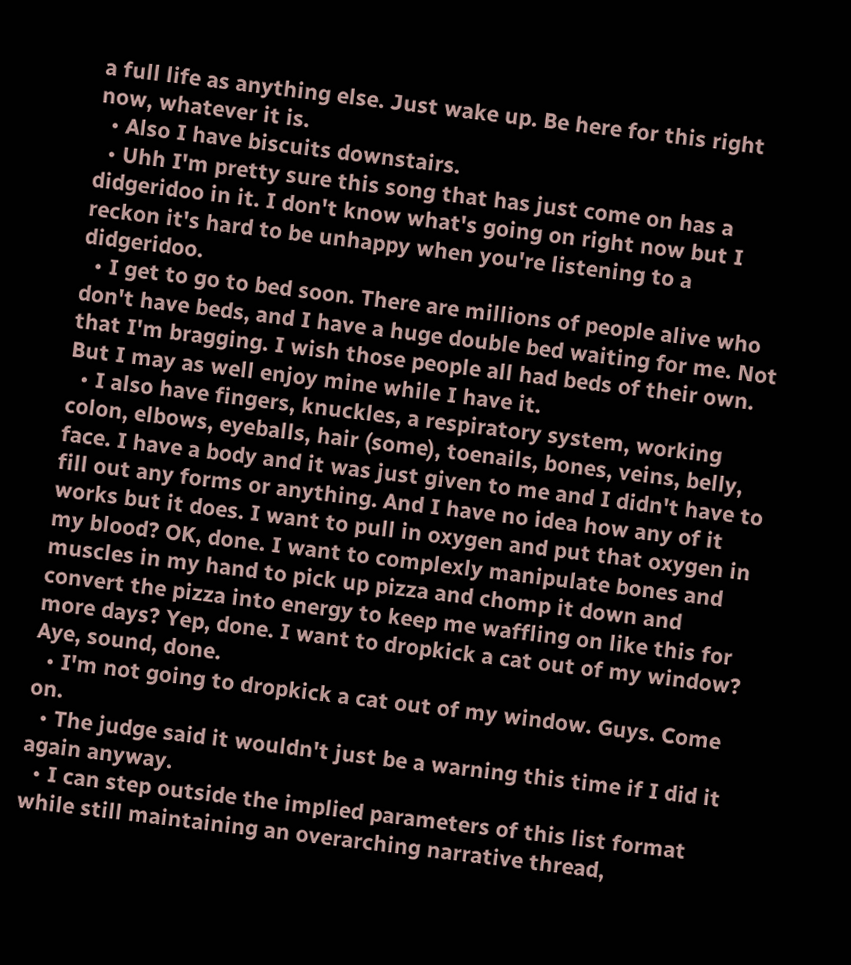a full life as anything else. Just wake up. Be here for this right now, whatever it is.
  • Also I have biscuits downstairs.
  • Uhh I'm pretty sure this song that has just come on has a didgeridoo in it. I don't know what's going on right now but I reckon it's hard to be unhappy when you're listening to a didgeridoo.
  • I get to go to bed soon. There are millions of people alive who don't have beds, and I have a huge double bed waiting for me. Not that I'm bragging. I wish those people all had beds of their own. But I may as well enjoy mine while I have it.
  • I also have fingers, knuckles, a respiratory system, working colon, elbows, eyeballs, hair (some), toenails, bones, veins, belly, face. I have a body and it was just given to me and I didn't have to fill out any forms or anything. And I have no idea how any of it works but it does. I want to pull in oxygen and put that oxygen in my blood? OK, done. I want to complexly manipulate bones and muscles in my hand to pick up pizza and chomp it down and convert the pizza into energy to keep me waffling on like this for more days? Yep, done. I want to dropkick a cat out of my window? Aye, sound, done.
  • I'm not going to dropkick a cat out of my window. Guys. Come on.
  • The judge said it wouldn't just be a warning this time if I did it again anyway.
  • I can step outside the implied parameters of this list format while still maintaining an overarching narrative thread,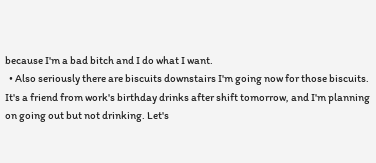because I'm a bad bitch and I do what I want.
  • Also seriously there are biscuits downstairs I'm going now for those biscuits.
It's a friend from work's birthday drinks after shift tomorrow, and I'm planning on going out but not drinking. Let's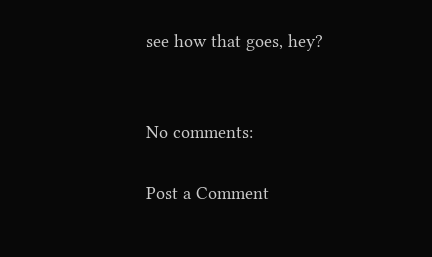see how that goes, hey?


No comments:

Post a Comment